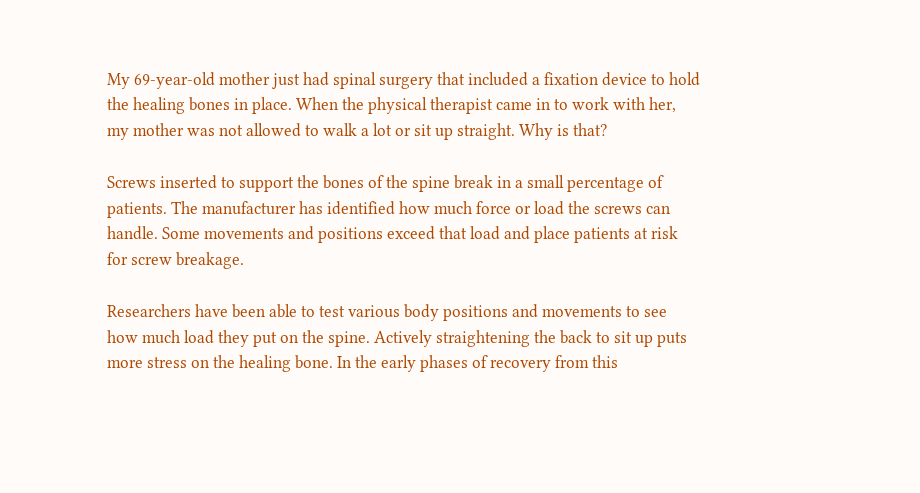My 69-year-old mother just had spinal surgery that included a fixation device to hold the healing bones in place. When the physical therapist came in to work with her, my mother was not allowed to walk a lot or sit up straight. Why is that?

Screws inserted to support the bones of the spine break in a small percentage of patients. The manufacturer has identified how much force or load the screws can handle. Some movements and positions exceed that load and place patients at risk for screw breakage.

Researchers have been able to test various body positions and movements to see how much load they put on the spine. Actively straightening the back to sit up puts more stress on the healing bone. In the early phases of recovery from this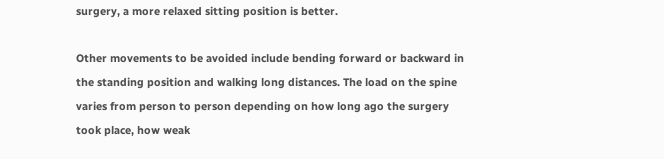surgery, a more relaxed sitting position is better.

Other movements to be avoided include bending forward or backward in the standing position and walking long distances. The load on the spine varies from person to person depending on how long ago the surgery took place, how weak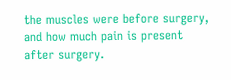the muscles were before surgery, and how much pain is present after surgery.